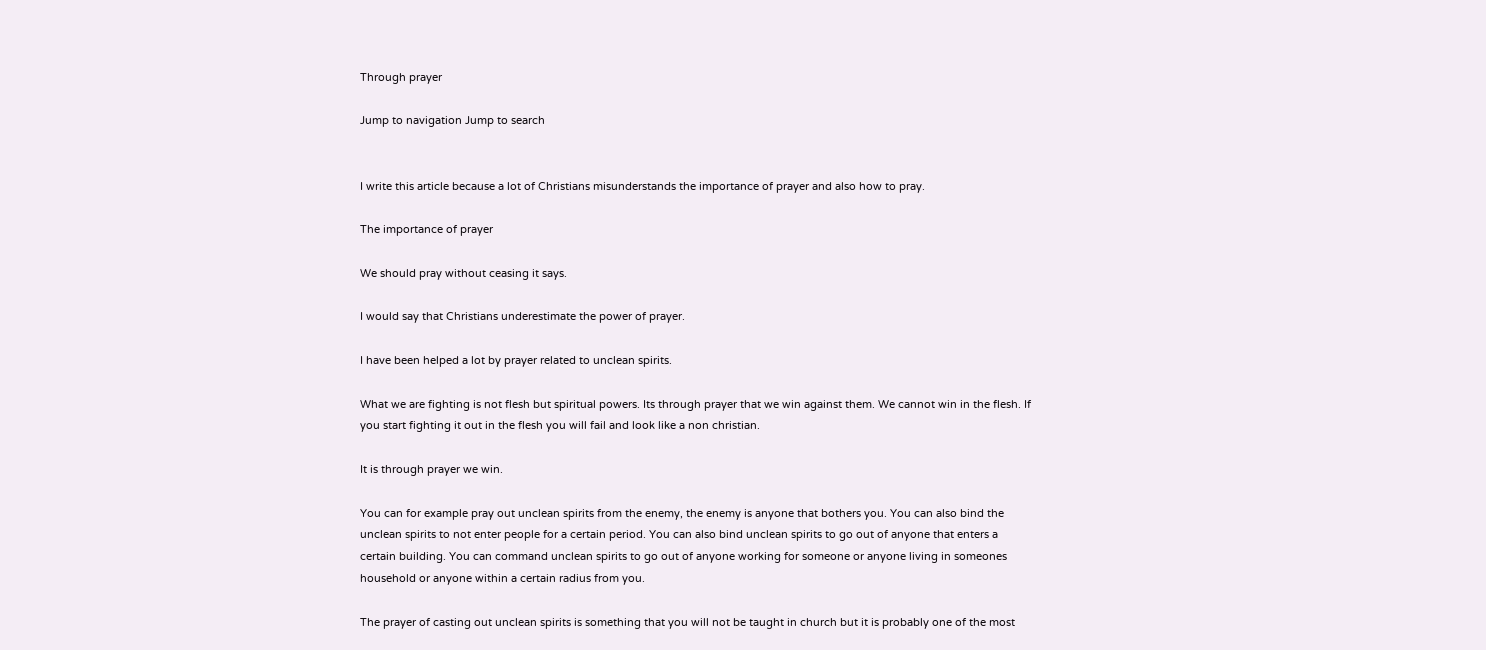Through prayer

Jump to navigation Jump to search


I write this article because a lot of Christians misunderstands the importance of prayer and also how to pray.

The importance of prayer

We should pray without ceasing it says.

I would say that Christians underestimate the power of prayer.

I have been helped a lot by prayer related to unclean spirits.

What we are fighting is not flesh but spiritual powers. Its through prayer that we win against them. We cannot win in the flesh. If you start fighting it out in the flesh you will fail and look like a non christian.

It is through prayer we win.

You can for example pray out unclean spirits from the enemy, the enemy is anyone that bothers you. You can also bind the unclean spirits to not enter people for a certain period. You can also bind unclean spirits to go out of anyone that enters a certain building. You can command unclean spirits to go out of anyone working for someone or anyone living in someones household or anyone within a certain radius from you.

The prayer of casting out unclean spirits is something that you will not be taught in church but it is probably one of the most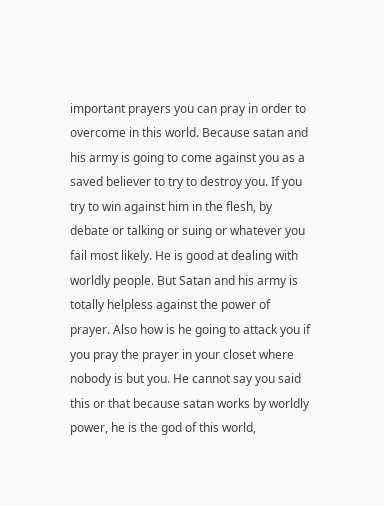important prayers you can pray in order to overcome in this world. Because satan and his army is going to come against you as a saved believer to try to destroy you. If you try to win against him in the flesh, by debate or talking or suing or whatever you fail most likely. He is good at dealing with worldly people. But Satan and his army is totally helpless against the power of prayer. Also how is he going to attack you if you pray the prayer in your closet where nobody is but you. He cannot say you said this or that because satan works by worldly power, he is the god of this world,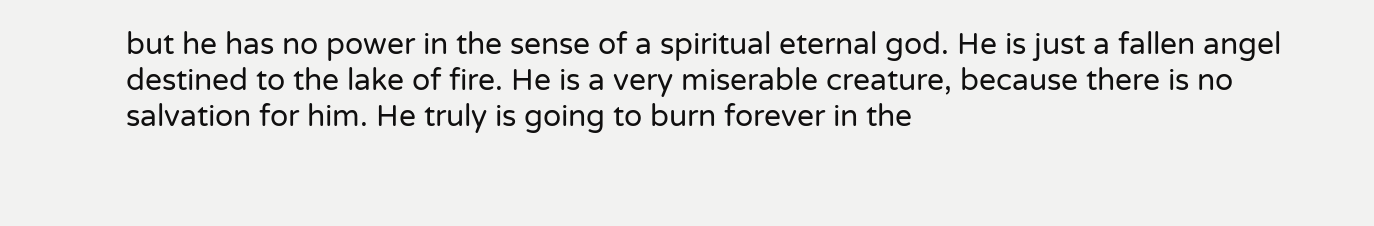but he has no power in the sense of a spiritual eternal god. He is just a fallen angel destined to the lake of fire. He is a very miserable creature, because there is no salvation for him. He truly is going to burn forever in the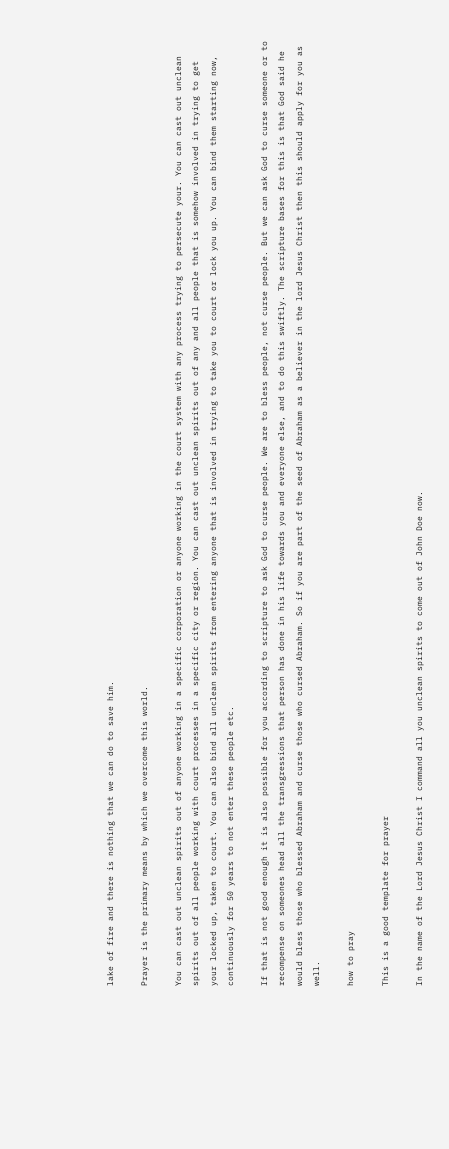lake of fire and there is nothing that we can do to save him.

Prayer is the primary means by which we overcome this world.

You can cast out unclean spirits out of anyone working in a specific corporation or anyone working in the court system with any process trying to persecute your. You can cast out unclean spirits out of all people working with court processes in a specific city or region. You can cast out unclean spirits out of any and all people that is somehow involved in trying to get your locked up, taken to court. You can also bind all unclean spirits from entering anyone that is involved in trying to take you to court or lock you up. You can bind them starting now, continuously for 50 years to not enter these people etc.

If that is not good enough it is also possible for you according to scripture to ask God to curse people. We are to bless people, not curse people. But we can ask God to curse someone or to recompense on someones head all the transgressions that person has done in his life towards you and everyone else, and to do this swiftly. The scripture bases for this is that God said he would bless those who blessed Abraham and curse those who cursed Abraham. So if you are part of the seed of Abraham as a believer in the lord Jesus Christ then this should apply for you as well.

how to pray

This is a good template for prayer

In the name of the Lord Jesus Christ I command all you unclean spirits to come out of John Doe now.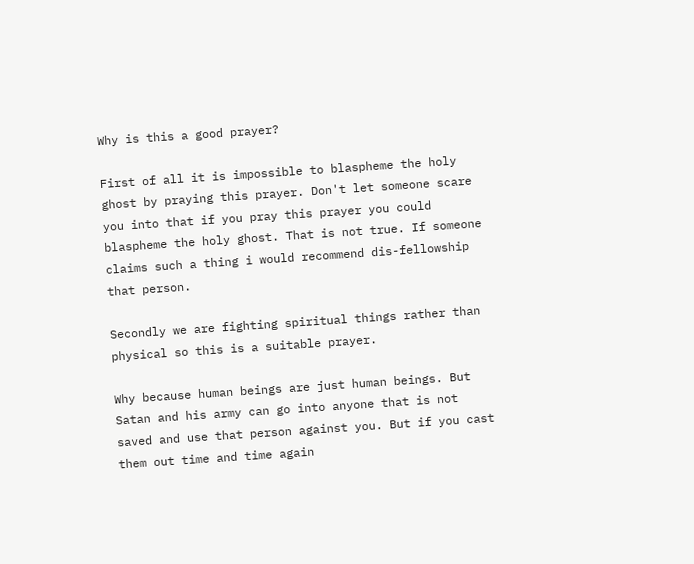Why is this a good prayer?

First of all it is impossible to blaspheme the holy ghost by praying this prayer. Don't let someone scare you into that if you pray this prayer you could blaspheme the holy ghost. That is not true. If someone claims such a thing i would recommend dis-fellowship that person.

Secondly we are fighting spiritual things rather than physical so this is a suitable prayer.

Why because human beings are just human beings. But Satan and his army can go into anyone that is not saved and use that person against you. But if you cast them out time and time again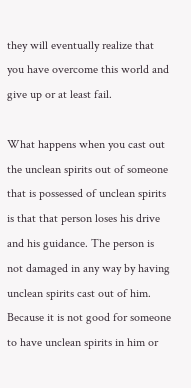they will eventually realize that you have overcome this world and give up or at least fail.

What happens when you cast out the unclean spirits out of someone that is possessed of unclean spirits is that that person loses his drive and his guidance. The person is not damaged in any way by having unclean spirits cast out of him. Because it is not good for someone to have unclean spirits in him or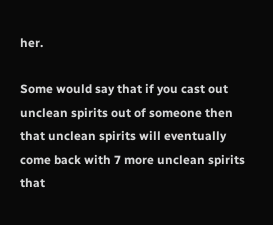her.

Some would say that if you cast out unclean spirits out of someone then that unclean spirits will eventually come back with 7 more unclean spirits that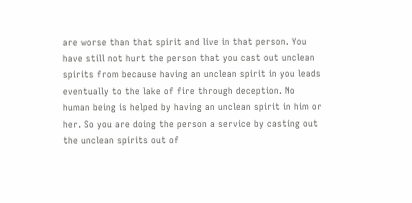are worse than that spirit and live in that person. You have still not hurt the person that you cast out unclean spirits from because having an unclean spirit in you leads eventually to the lake of fire through deception. No human being is helped by having an unclean spirit in him or her. So you are doing the person a service by casting out the unclean spirits out of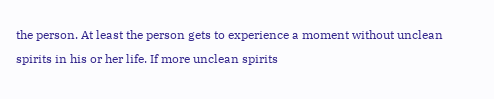the person. At least the person gets to experience a moment without unclean spirits in his or her life. If more unclean spirits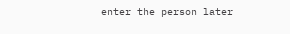enter the person later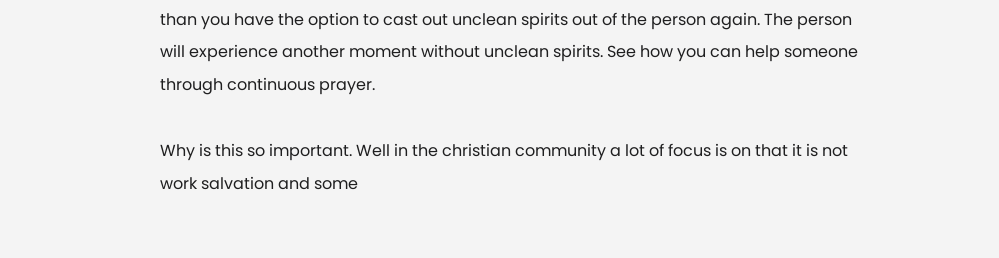than you have the option to cast out unclean spirits out of the person again. The person will experience another moment without unclean spirits. See how you can help someone through continuous prayer.

Why is this so important. Well in the christian community a lot of focus is on that it is not work salvation and some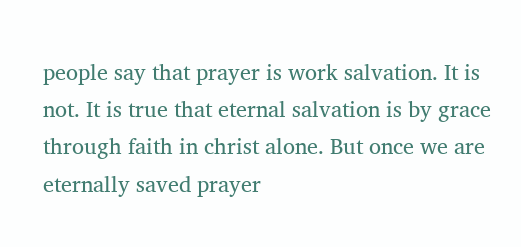people say that prayer is work salvation. It is not. It is true that eternal salvation is by grace through faith in christ alone. But once we are eternally saved prayer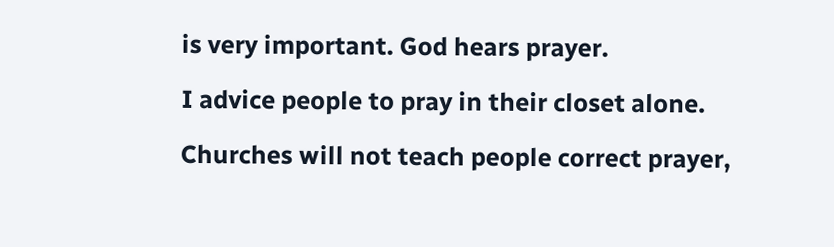is very important. God hears prayer.

I advice people to pray in their closet alone.

Churches will not teach people correct prayer,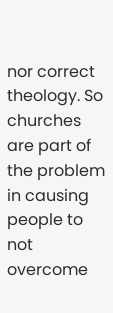nor correct theology. So churches are part of the problem in causing people to not overcome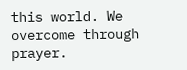this world. We overcome through prayer.